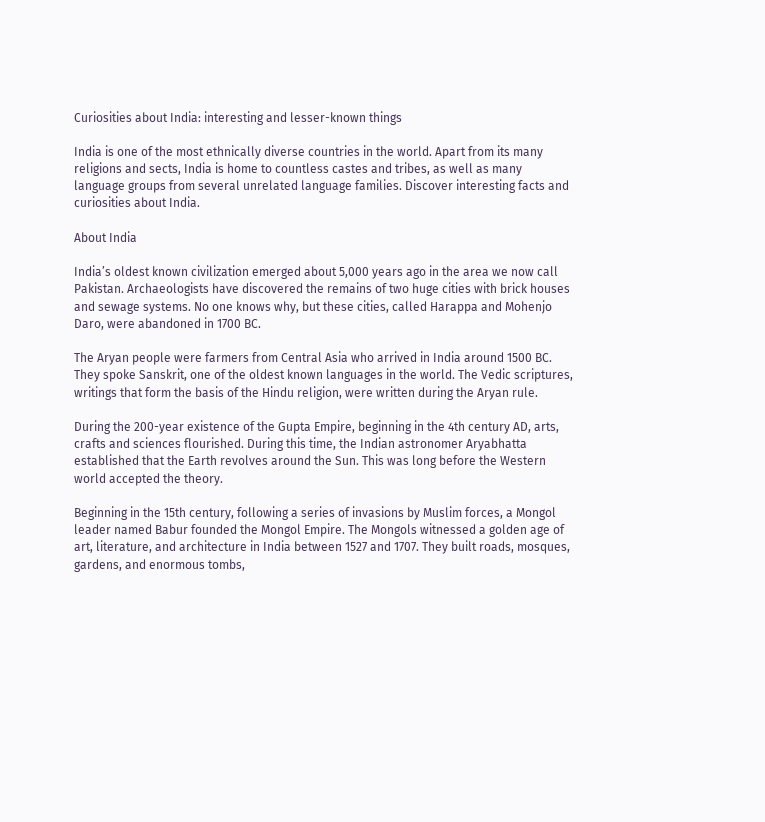Curiosities about India: interesting and lesser-known things

India is one of the most ethnically diverse countries in the world. Apart from its many religions and sects, India is home to countless castes and tribes, as well as many language groups from several unrelated language families. Discover interesting facts and curiosities about India.

About India

India’s oldest known civilization emerged about 5,000 years ago in the area we now call Pakistan. Archaeologists have discovered the remains of two huge cities with brick houses and sewage systems. No one knows why, but these cities, called Harappa and Mohenjo Daro, were abandoned in 1700 BC.

The Aryan people were farmers from Central Asia who arrived in India around 1500 BC. They spoke Sanskrit, one of the oldest known languages in the world. The Vedic scriptures, writings that form the basis of the Hindu religion, were written during the Aryan rule.

During the 200-year existence of the Gupta Empire, beginning in the 4th century AD, arts, crafts and sciences flourished. During this time, the Indian astronomer Aryabhatta established that the Earth revolves around the Sun. This was long before the Western world accepted the theory.

Beginning in the 15th century, following a series of invasions by Muslim forces, a Mongol leader named Babur founded the Mongol Empire. The Mongols witnessed a golden age of art, literature, and architecture in India between 1527 and 1707. They built roads, mosques, gardens, and enormous tombs,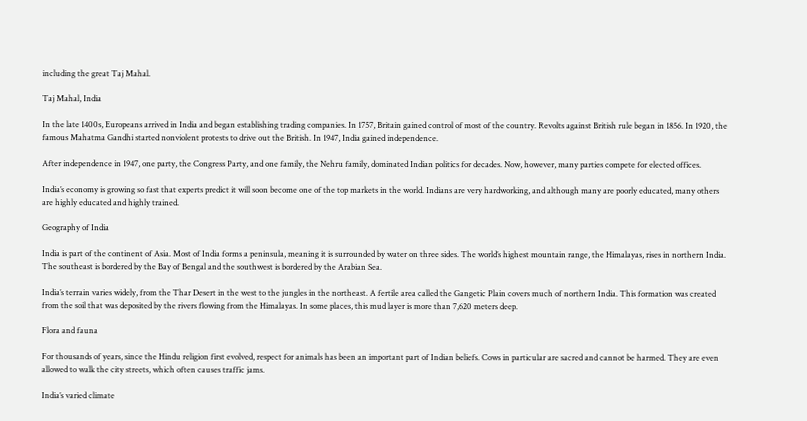including the great Taj Mahal.

Taj Mahal, India

In the late 1400s, Europeans arrived in India and began establishing trading companies. In 1757, Britain gained control of most of the country. Revolts against British rule began in 1856. In 1920, the famous Mahatma Gandhi started nonviolent protests to drive out the British. In 1947, India gained independence.

After independence in 1947, one party, the Congress Party, and one family, the Nehru family, dominated Indian politics for decades. Now, however, many parties compete for elected offices.

India’s economy is growing so fast that experts predict it will soon become one of the top markets in the world. Indians are very hardworking, and although many are poorly educated, many others are highly educated and highly trained.

Geography of India

India is part of the continent of Asia. Most of India forms a peninsula, meaning it is surrounded by water on three sides. The world’s highest mountain range, the Himalayas, rises in northern India. The southeast is bordered by the Bay of Bengal and the southwest is bordered by the Arabian Sea.

India’s terrain varies widely, from the Thar Desert in the west to the jungles in the northeast. A fertile area called the Gangetic Plain covers much of northern India. This formation was created from the soil that was deposited by the rivers flowing from the Himalayas. In some places, this mud layer is more than 7,620 meters deep.

Flora and fauna

For thousands of years, since the Hindu religion first evolved, respect for animals has been an important part of Indian beliefs. Cows in particular are sacred and cannot be harmed. They are even allowed to walk the city streets, which often causes traffic jams.

India’s varied climate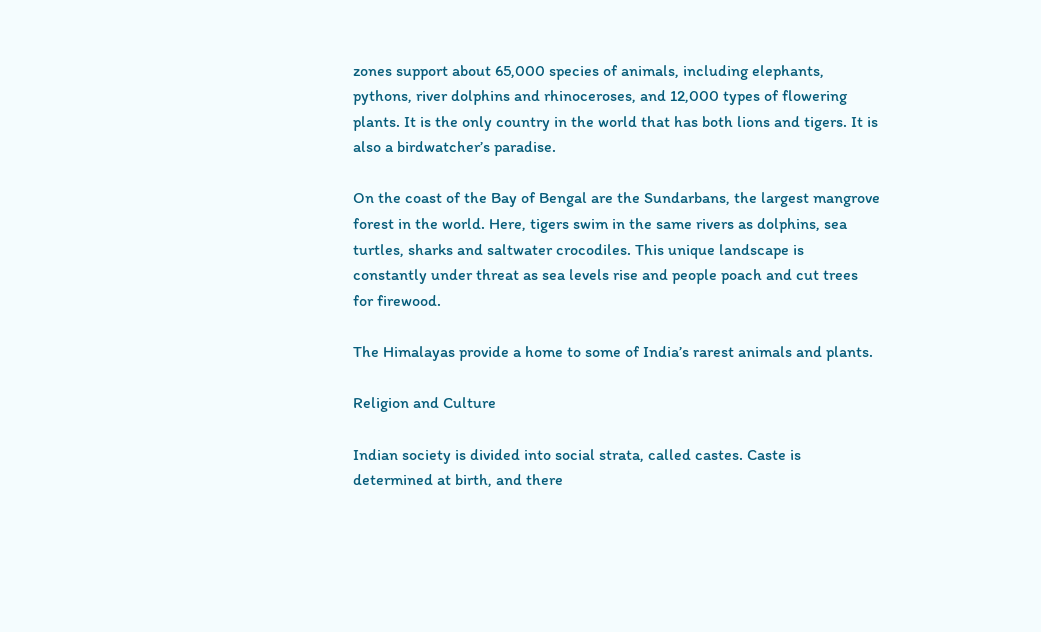zones support about 65,000 species of animals, including elephants, pythons, river dolphins and rhinoceroses, and 12,000 types of flowering plants. It is the only country in the world that has both lions and tigers. It is also a birdwatcher’s paradise.

On the coast of the Bay of Bengal are the Sundarbans, the largest mangrove forest in the world. Here, tigers swim in the same rivers as dolphins, sea turtles, sharks and saltwater crocodiles. This unique landscape is constantly under threat as sea levels rise and people poach and cut trees for firewood.

The Himalayas provide a home to some of India’s rarest animals and plants.

Religion and Culture

Indian society is divided into social strata, called castes. Caste is determined at birth, and there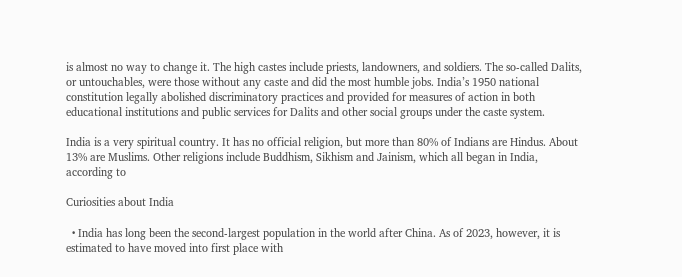is almost no way to change it. The high castes include priests, landowners, and soldiers. The so-called Dalits, or untouchables, were those without any caste and did the most humble jobs. India’s 1950 national constitution legally abolished discriminatory practices and provided for measures of action in both educational institutions and public services for Dalits and other social groups under the caste system.

India is a very spiritual country. It has no official religion, but more than 80% of Indians are Hindus. About 13% are Muslims. Other religions include Buddhism, Sikhism and Jainism, which all began in India, according to

Curiosities about India

  • India has long been the second-largest population in the world after China. As of 2023, however, it is estimated to have moved into first place with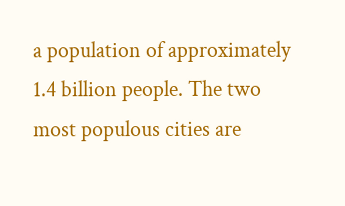a population of approximately 1.4 billion people. The two most populous cities are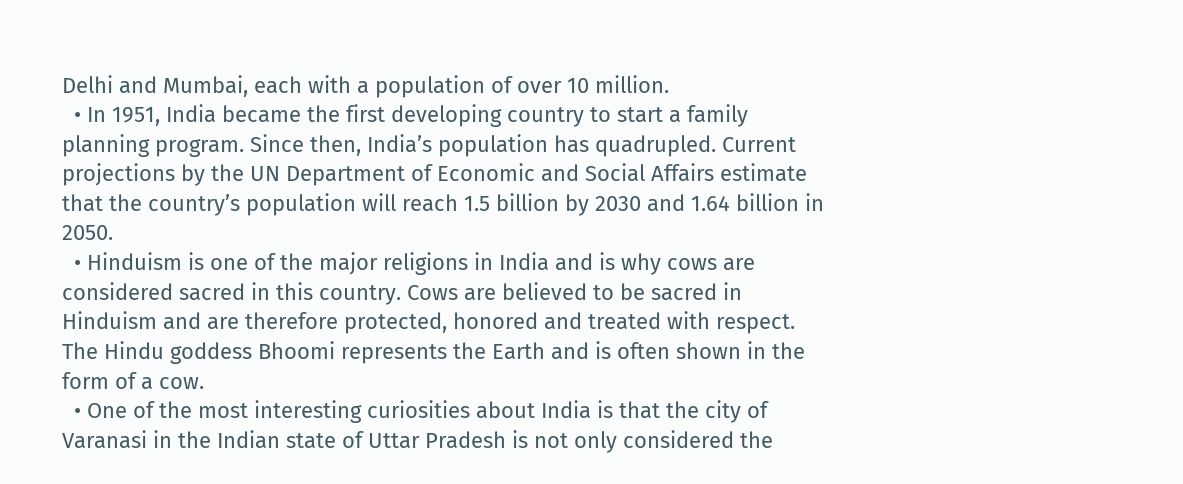Delhi and Mumbai, each with a population of over 10 million.
  • In 1951, India became the first developing country to start a family planning program. Since then, India’s population has quadrupled. Current projections by the UN Department of Economic and Social Affairs estimate that the country’s population will reach 1.5 billion by 2030 and 1.64 billion in 2050.
  • Hinduism is one of the major religions in India and is why cows are considered sacred in this country. Cows are believed to be sacred in Hinduism and are therefore protected, honored and treated with respect. The Hindu goddess Bhoomi represents the Earth and is often shown in the form of a cow.
  • One of the most interesting curiosities about India is that the city of Varanasi in the Indian state of Uttar Pradesh is not only considered the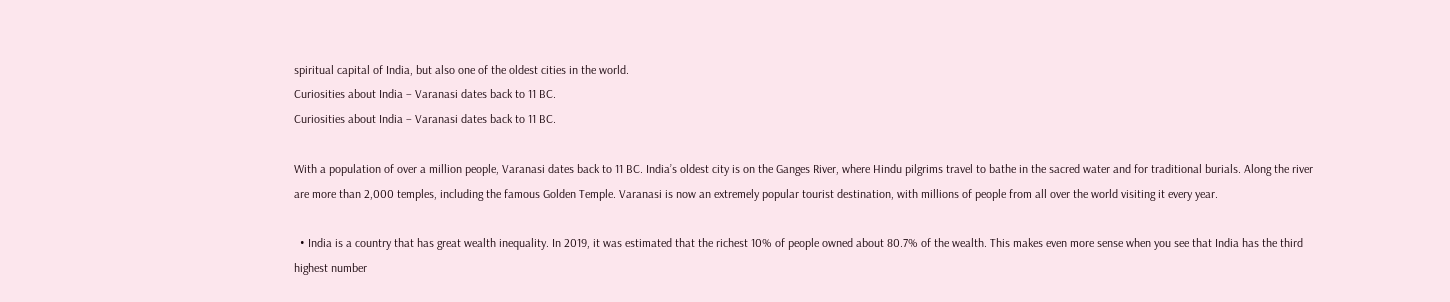spiritual capital of India, but also one of the oldest cities in the world.
Curiosities about India – Varanasi dates back to 11 BC.
Curiosities about India – Varanasi dates back to 11 BC.

With a population of over a million people, Varanasi dates back to 11 BC. India’s oldest city is on the Ganges River, where Hindu pilgrims travel to bathe in the sacred water and for traditional burials. Along the river are more than 2,000 temples, including the famous Golden Temple. Varanasi is now an extremely popular tourist destination, with millions of people from all over the world visiting it every year.

  • India is a country that has great wealth inequality. In 2019, it was estimated that the richest 10% of people owned about 80.7% of the wealth. This makes even more sense when you see that India has the third highest number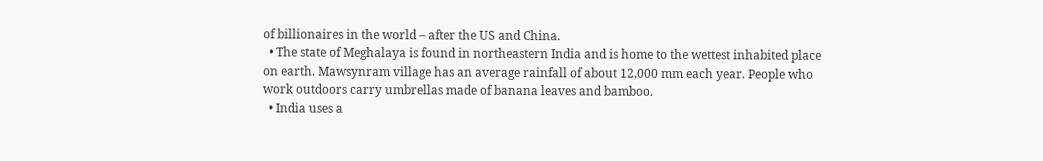of billionaires in the world – after the US and China.
  • The state of Meghalaya is found in northeastern India and is home to the wettest inhabited place on earth. Mawsynram village has an average rainfall of about 12,000 mm each year. People who work outdoors carry umbrellas made of banana leaves and bamboo.
  • India uses a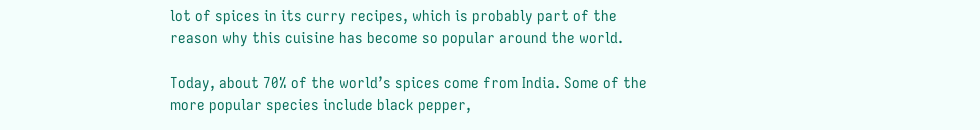lot of spices in its curry recipes, which is probably part of the reason why this cuisine has become so popular around the world.

Today, about 70% of the world’s spices come from India. Some of the more popular species include black pepper,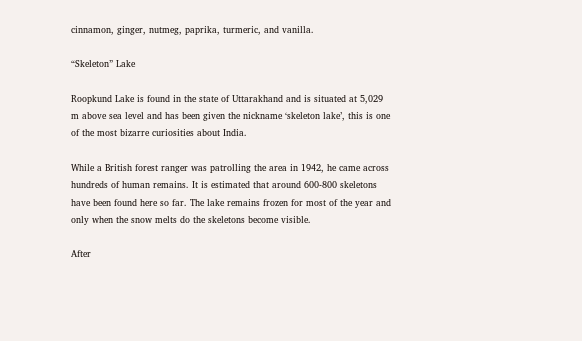cinnamon, ginger, nutmeg, paprika, turmeric, and vanilla.

“Skeleton” Lake

Roopkund Lake is found in the state of Uttarakhand and is situated at 5,029 m above sea level and has been given the nickname ‘skeleton lake’, this is one of the most bizarre curiosities about India.

While a British forest ranger was patrolling the area in 1942, he came across hundreds of human remains. It is estimated that around 600-800 skeletons have been found here so far. The lake remains frozen for most of the year and only when the snow melts do the skeletons become visible.

After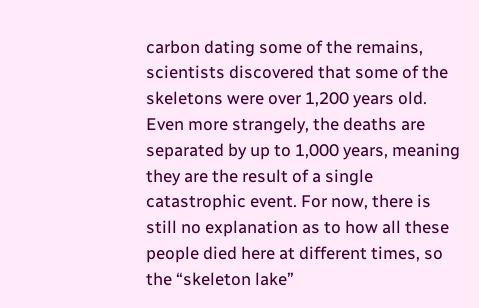carbon dating some of the remains, scientists discovered that some of the skeletons were over 1,200 years old. Even more strangely, the deaths are separated by up to 1,000 years, meaning they are the result of a single catastrophic event. For now, there is still no explanation as to how all these people died here at different times, so the “skeleton lake”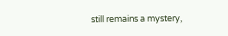still remains a mystery,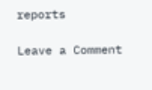reports

Leave a Comment